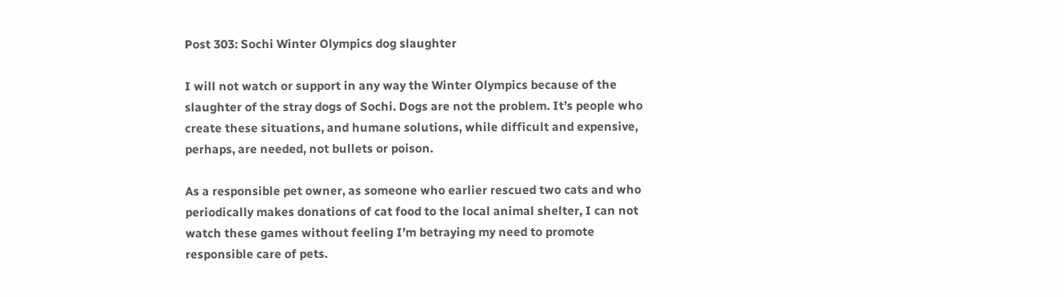Post 303: Sochi Winter Olympics dog slaughter

I will not watch or support in any way the Winter Olympics because of the slaughter of the stray dogs of Sochi. Dogs are not the problem. It’s people who create these situations, and humane solutions, while difficult and expensive, perhaps, are needed, not bullets or poison.

As a responsible pet owner, as someone who earlier rescued two cats and who periodically makes donations of cat food to the local animal shelter, I can not watch these games without feeling I’m betraying my need to promote responsible care of pets.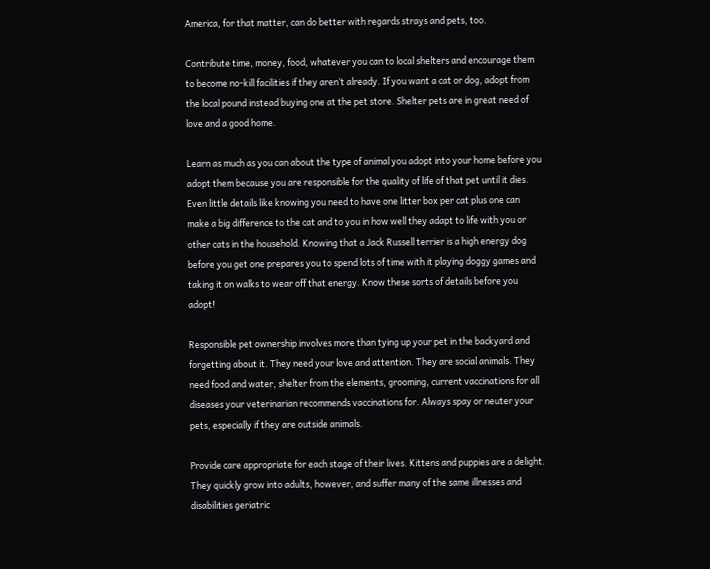America, for that matter, can do better with regards strays and pets, too.

Contribute time, money, food, whatever you can to local shelters and encourage them to become no-kill facilities if they aren’t already. If you want a cat or dog, adopt from the local pound instead buying one at the pet store. Shelter pets are in great need of love and a good home.

Learn as much as you can about the type of animal you adopt into your home before you adopt them because you are responsible for the quality of life of that pet until it dies. Even little details like knowing you need to have one litter box per cat plus one can make a big difference to the cat and to you in how well they adapt to life with you or other cats in the household. Knowing that a Jack Russell terrier is a high energy dog before you get one prepares you to spend lots of time with it playing doggy games and taking it on walks to wear off that energy. Know these sorts of details before you adopt!

Responsible pet ownership involves more than tying up your pet in the backyard and forgetting about it. They need your love and attention. They are social animals. They need food and water, shelter from the elements, grooming, current vaccinations for all diseases your veterinarian recommends vaccinations for. Always spay or neuter your pets, especially if they are outside animals.

Provide care appropriate for each stage of their lives. Kittens and puppies are a delight. They quickly grow into adults, however, and suffer many of the same illnesses and disabilities geriatric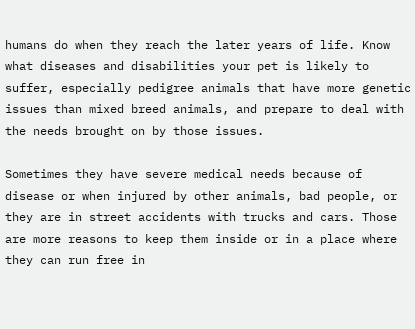humans do when they reach the later years of life. Know what diseases and disabilities your pet is likely to suffer, especially pedigree animals that have more genetic issues than mixed breed animals, and prepare to deal with the needs brought on by those issues.

Sometimes they have severe medical needs because of disease or when injured by other animals, bad people, or they are in street accidents with trucks and cars. Those are more reasons to keep them inside or in a place where they can run free in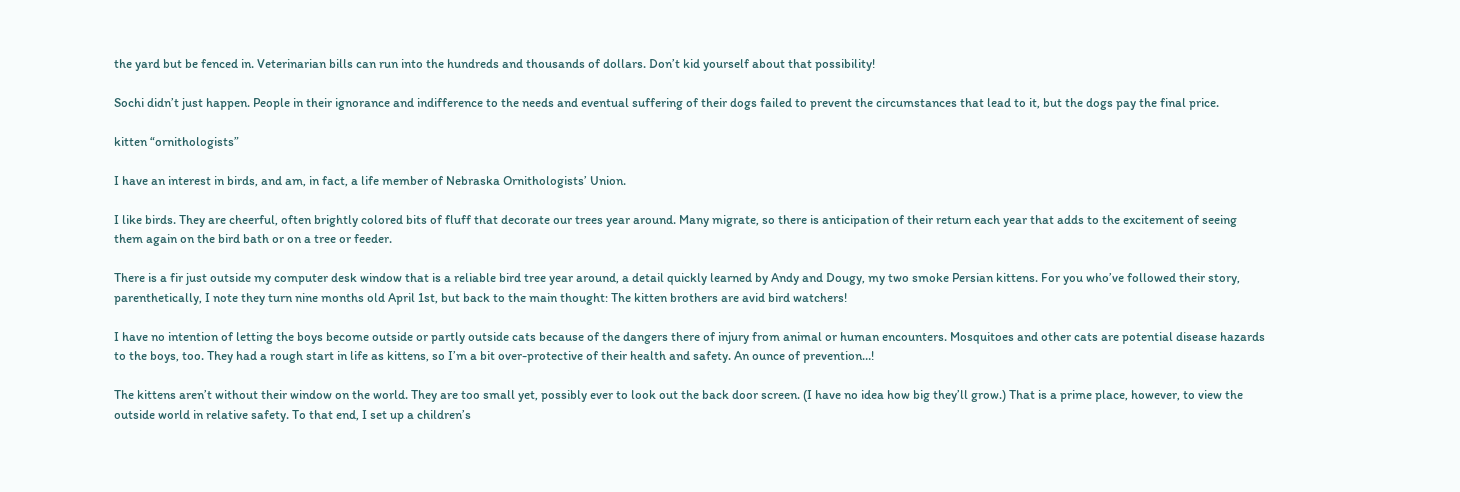the yard but be fenced in. Veterinarian bills can run into the hundreds and thousands of dollars. Don’t kid yourself about that possibility!

Sochi didn’t just happen. People in their ignorance and indifference to the needs and eventual suffering of their dogs failed to prevent the circumstances that lead to it, but the dogs pay the final price.

kitten “ornithologists”

I have an interest in birds, and am, in fact, a life member of Nebraska Ornithologists’ Union.

I like birds. They are cheerful, often brightly colored bits of fluff that decorate our trees year around. Many migrate, so there is anticipation of their return each year that adds to the excitement of seeing them again on the bird bath or on a tree or feeder.

There is a fir just outside my computer desk window that is a reliable bird tree year around, a detail quickly learned by Andy and Dougy, my two smoke Persian kittens. For you who’ve followed their story, parenthetically, I note they turn nine months old April 1st, but back to the main thought: The kitten brothers are avid bird watchers!

I have no intention of letting the boys become outside or partly outside cats because of the dangers there of injury from animal or human encounters. Mosquitoes and other cats are potential disease hazards to the boys, too. They had a rough start in life as kittens, so I’m a bit over-protective of their health and safety. An ounce of prevention…!

The kittens aren’t without their window on the world. They are too small yet, possibly ever to look out the back door screen. (I have no idea how big they’ll grow.) That is a prime place, however, to view the outside world in relative safety. To that end, I set up a children’s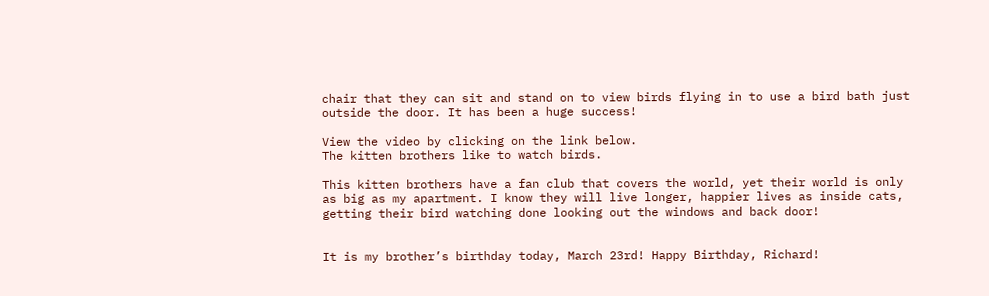chair that they can sit and stand on to view birds flying in to use a bird bath just outside the door. It has been a huge success!

View the video by clicking on the link below.
The kitten brothers like to watch birds.

This kitten brothers have a fan club that covers the world, yet their world is only as big as my apartment. I know they will live longer, happier lives as inside cats, getting their bird watching done looking out the windows and back door!


It is my brother’s birthday today, March 23rd! Happy Birthday, Richard!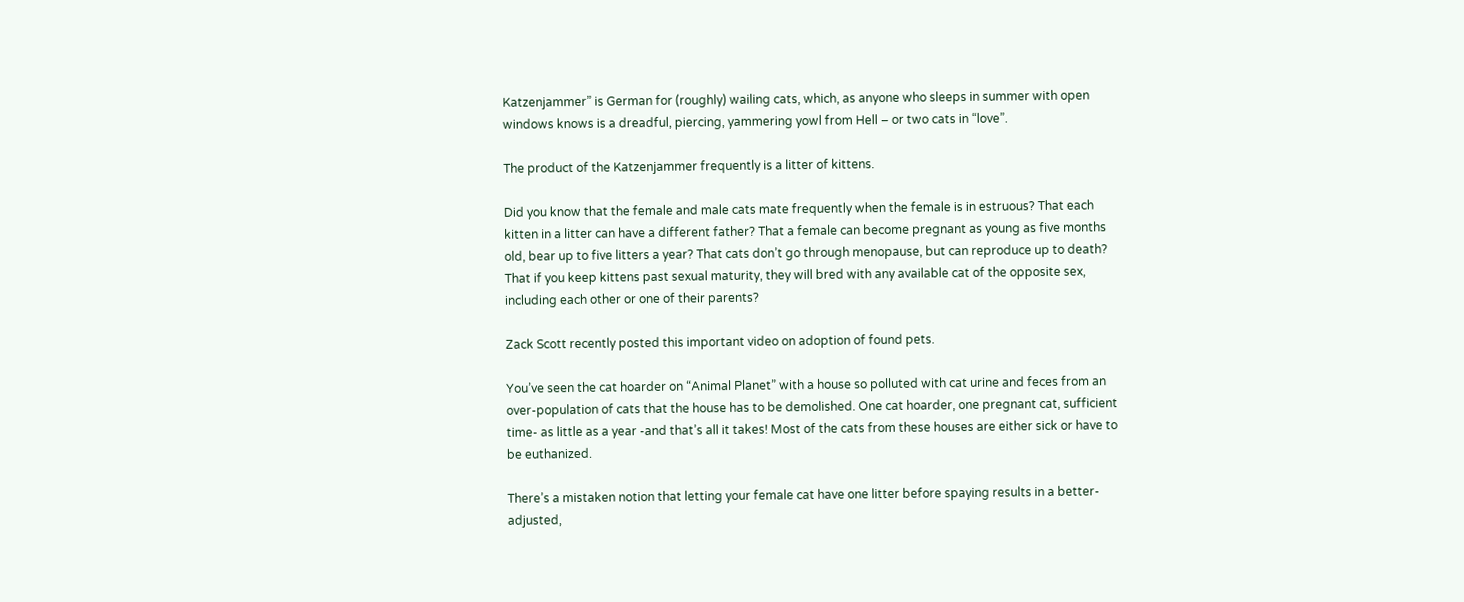Katzenjammer” is German for (roughly) wailing cats, which, as anyone who sleeps in summer with open windows knows is a dreadful, piercing, yammering yowl from Hell – or two cats in “love”.

The product of the Katzenjammer frequently is a litter of kittens.

Did you know that the female and male cats mate frequently when the female is in estruous? That each kitten in a litter can have a different father? That a female can become pregnant as young as five months old, bear up to five litters a year? That cats don’t go through menopause, but can reproduce up to death? That if you keep kittens past sexual maturity, they will bred with any available cat of the opposite sex, including each other or one of their parents?

Zack Scott recently posted this important video on adoption of found pets.

You’ve seen the cat hoarder on “Animal Planet” with a house so polluted with cat urine and feces from an over-population of cats that the house has to be demolished. One cat hoarder, one pregnant cat, sufficient time- as little as a year -and that’s all it takes! Most of the cats from these houses are either sick or have to be euthanized.

There’s a mistaken notion that letting your female cat have one litter before spaying results in a better-adjusted,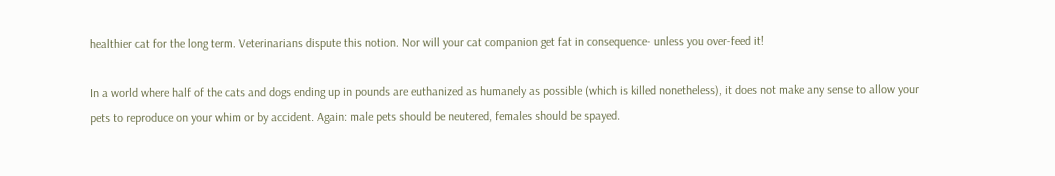healthier cat for the long term. Veterinarians dispute this notion. Nor will your cat companion get fat in consequence- unless you over-feed it!

In a world where half of the cats and dogs ending up in pounds are euthanized as humanely as possible (which is killed nonetheless), it does not make any sense to allow your pets to reproduce on your whim or by accident. Again: male pets should be neutered, females should be spayed.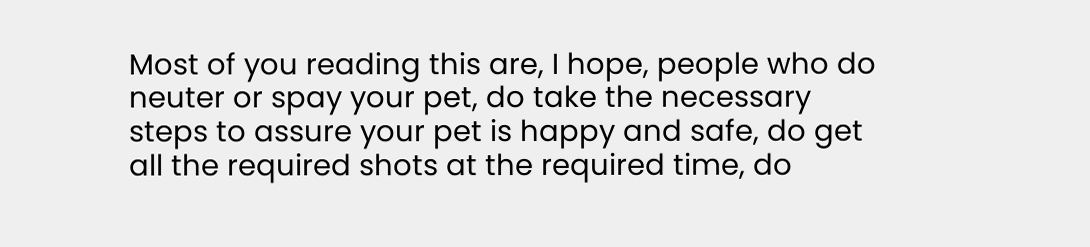Most of you reading this are, I hope, people who do neuter or spay your pet, do take the necessary steps to assure your pet is happy and safe, do get all the required shots at the required time, do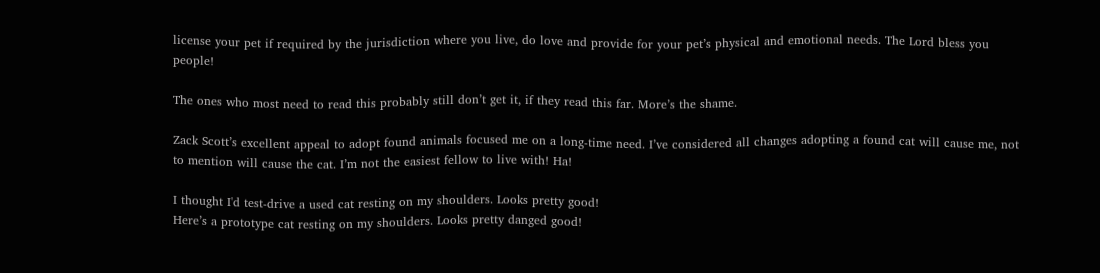license your pet if required by the jurisdiction where you live, do love and provide for your pet’s physical and emotional needs. The Lord bless you people!

The ones who most need to read this probably still don’t get it, if they read this far. More’s the shame.

Zack Scott’s excellent appeal to adopt found animals focused me on a long-time need. I’ve considered all changes adopting a found cat will cause me, not to mention will cause the cat. I’m not the easiest fellow to live with! Ha!

I thought I'd test-drive a used cat resting on my shoulders. Looks pretty good!
Here’s a prototype cat resting on my shoulders. Looks pretty danged good!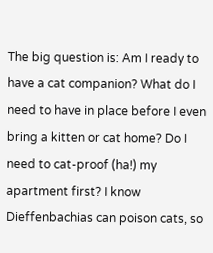The big question is: Am I ready to have a cat companion? What do I need to have in place before I even bring a kitten or cat home? Do I need to cat-proof (ha!) my apartment first? I know Dieffenbachias can poison cats, so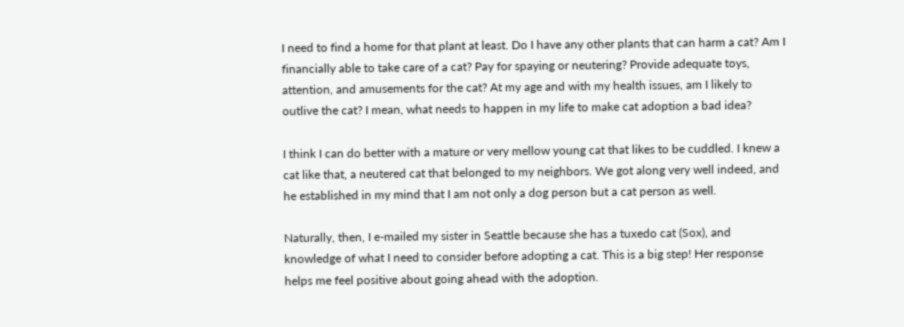I need to find a home for that plant at least. Do I have any other plants that can harm a cat? Am I financially able to take care of a cat? Pay for spaying or neutering? Provide adequate toys, attention, and amusements for the cat? At my age and with my health issues, am I likely to outlive the cat? I mean, what needs to happen in my life to make cat adoption a bad idea?

I think I can do better with a mature or very mellow young cat that likes to be cuddled. I knew a cat like that, a neutered cat that belonged to my neighbors. We got along very well indeed, and he established in my mind that I am not only a dog person but a cat person as well.

Naturally, then, I e-mailed my sister in Seattle because she has a tuxedo cat (Sox), and knowledge of what I need to consider before adopting a cat. This is a big step! Her response helps me feel positive about going ahead with the adoption.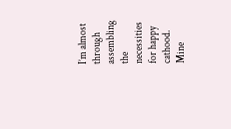I’m almost through assembling the necessities for happy cathood. Mine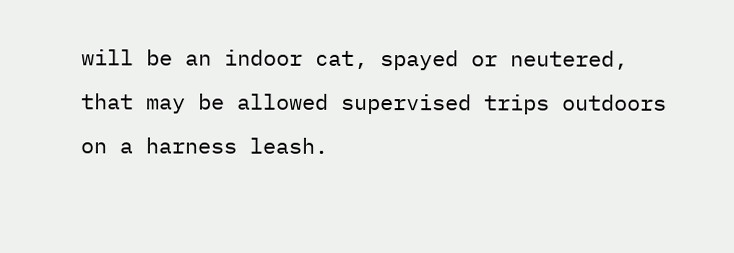will be an indoor cat, spayed or neutered, that may be allowed supervised trips outdoors on a harness leash.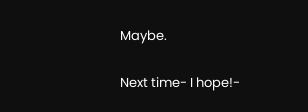Maybe.

Next time- I hope!-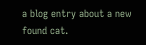a blog entry about a new found cat.